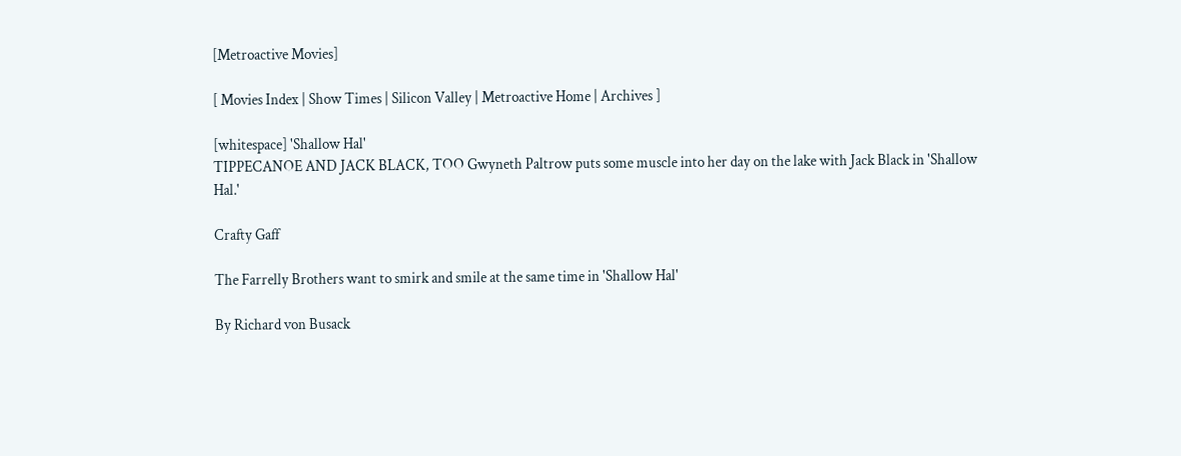[Metroactive Movies]

[ Movies Index | Show Times | Silicon Valley | Metroactive Home | Archives ]

[whitespace] 'Shallow Hal'
TIPPECANOE AND JACK BLACK, TOO Gwyneth Paltrow puts some muscle into her day on the lake with Jack Black in 'Shallow Hal.'

Crafty Gaff

The Farrelly Brothers want to smirk and smile at the same time in 'Shallow Hal'

By Richard von Busack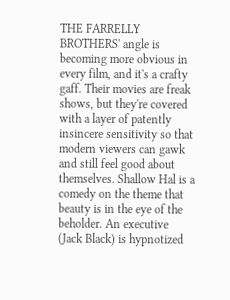THE FARRELLY BROTHERS' angle is becoming more obvious in every film, and it's a crafty gaff. Their movies are freak shows, but they're covered with a layer of patently insincere sensitivity so that modern viewers can gawk and still feel good about themselves. Shallow Hal is a comedy on the theme that beauty is in the eye of the beholder. An executive (Jack Black) is hypnotized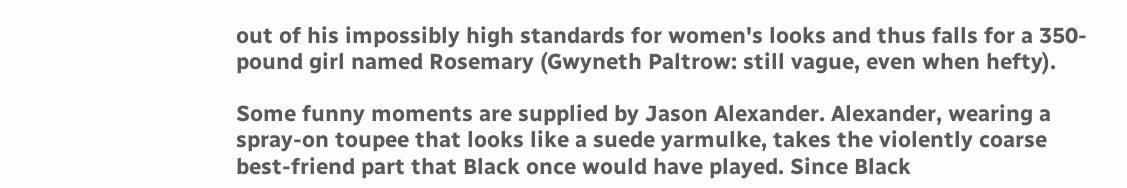out of his impossibly high standards for women's looks and thus falls for a 350-pound girl named Rosemary (Gwyneth Paltrow: still vague, even when hefty).

Some funny moments are supplied by Jason Alexander. Alexander, wearing a spray-on toupee that looks like a suede yarmulke, takes the violently coarse best-friend part that Black once would have played. Since Black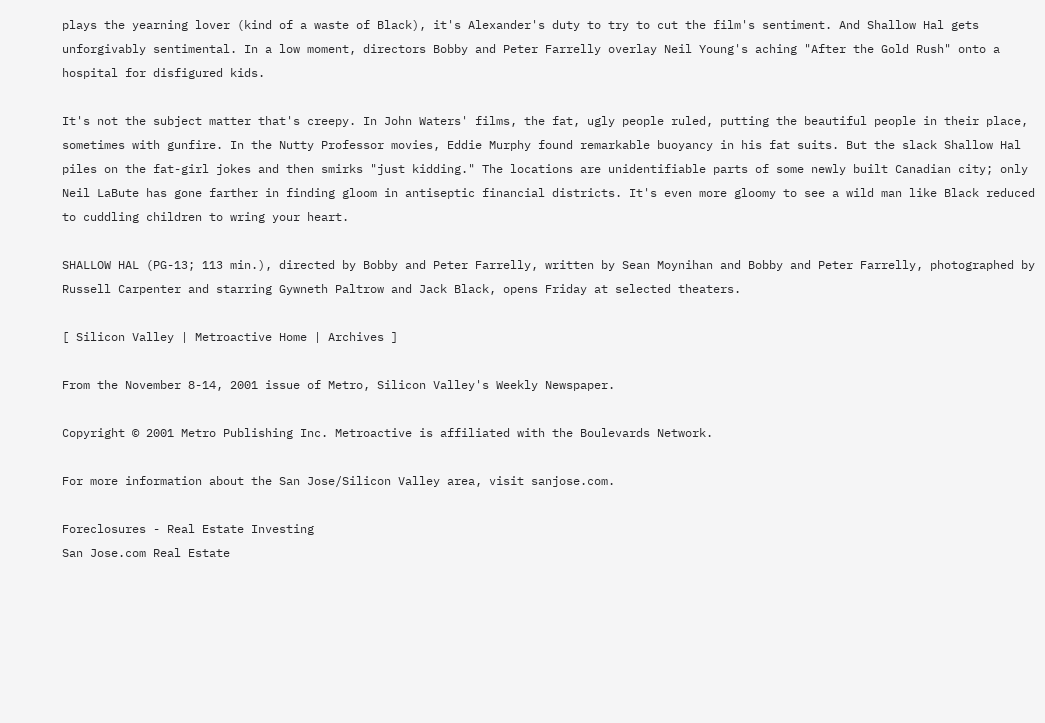plays the yearning lover (kind of a waste of Black), it's Alexander's duty to try to cut the film's sentiment. And Shallow Hal gets unforgivably sentimental. In a low moment, directors Bobby and Peter Farrelly overlay Neil Young's aching "After the Gold Rush" onto a hospital for disfigured kids.

It's not the subject matter that's creepy. In John Waters' films, the fat, ugly people ruled, putting the beautiful people in their place, sometimes with gunfire. In the Nutty Professor movies, Eddie Murphy found remarkable buoyancy in his fat suits. But the slack Shallow Hal piles on the fat-girl jokes and then smirks "just kidding." The locations are unidentifiable parts of some newly built Canadian city; only Neil LaBute has gone farther in finding gloom in antiseptic financial districts. It's even more gloomy to see a wild man like Black reduced to cuddling children to wring your heart.

SHALLOW HAL (PG-13; 113 min.), directed by Bobby and Peter Farrelly, written by Sean Moynihan and Bobby and Peter Farrelly, photographed by Russell Carpenter and starring Gywneth Paltrow and Jack Black, opens Friday at selected theaters.

[ Silicon Valley | Metroactive Home | Archives ]

From the November 8-14, 2001 issue of Metro, Silicon Valley's Weekly Newspaper.

Copyright © 2001 Metro Publishing Inc. Metroactive is affiliated with the Boulevards Network.

For more information about the San Jose/Silicon Valley area, visit sanjose.com.

Foreclosures - Real Estate Investing
San Jose.com Real Estate